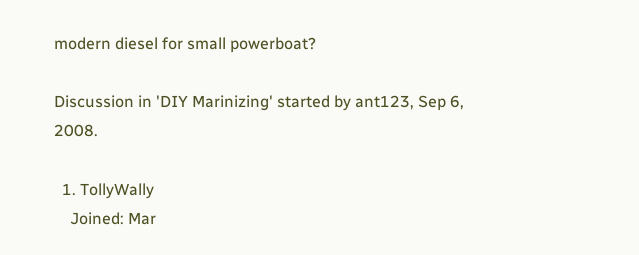modern diesel for small powerboat?

Discussion in 'DIY Marinizing' started by ant123, Sep 6, 2008.

  1. TollyWally
    Joined: Mar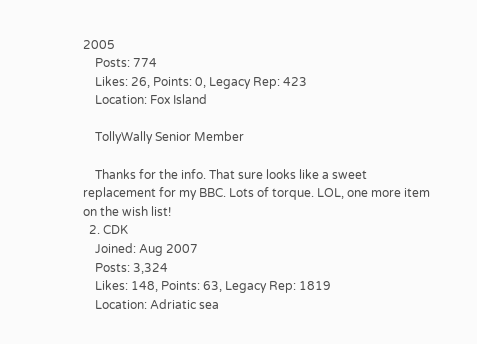2005
    Posts: 774
    Likes: 26, Points: 0, Legacy Rep: 423
    Location: Fox Island

    TollyWally Senior Member

    Thanks for the info. That sure looks like a sweet replacement for my BBC. Lots of torque. LOL, one more item on the wish list!
  2. CDK
    Joined: Aug 2007
    Posts: 3,324
    Likes: 148, Points: 63, Legacy Rep: 1819
    Location: Adriatic sea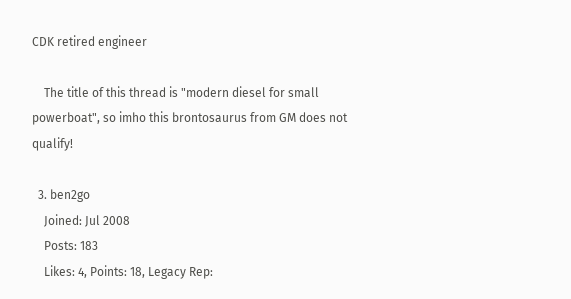CDK retired engineer

    The title of this thread is "modern diesel for small powerboat", so imho this brontosaurus from GM does not qualify!

  3. ben2go
    Joined: Jul 2008
    Posts: 183
    Likes: 4, Points: 18, Legacy Rep: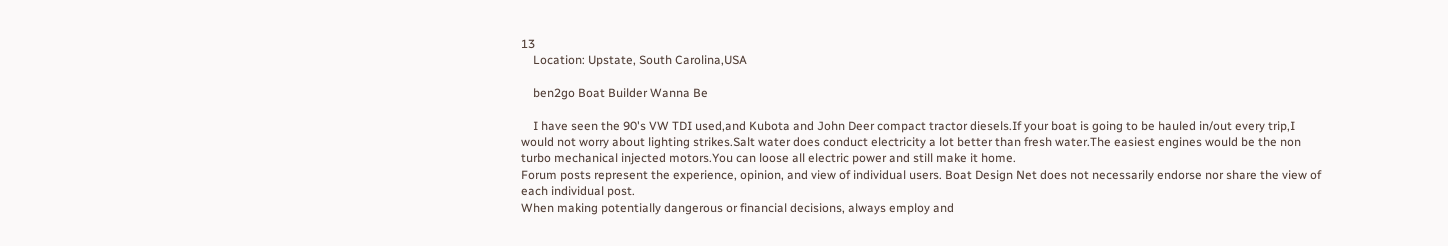13
    Location: Upstate, South Carolina,USA

    ben2go Boat Builder Wanna Be

    I have seen the 90's VW TDI used,and Kubota and John Deer compact tractor diesels.If your boat is going to be hauled in/out every trip,I would not worry about lighting strikes.Salt water does conduct electricity a lot better than fresh water.The easiest engines would be the non turbo mechanical injected motors.You can loose all electric power and still make it home.
Forum posts represent the experience, opinion, and view of individual users. Boat Design Net does not necessarily endorse nor share the view of each individual post.
When making potentially dangerous or financial decisions, always employ and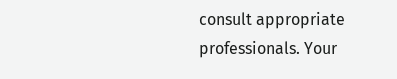consult appropriate professionals. Your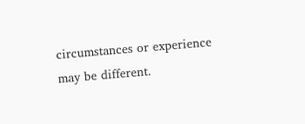circumstances or experience may be different.